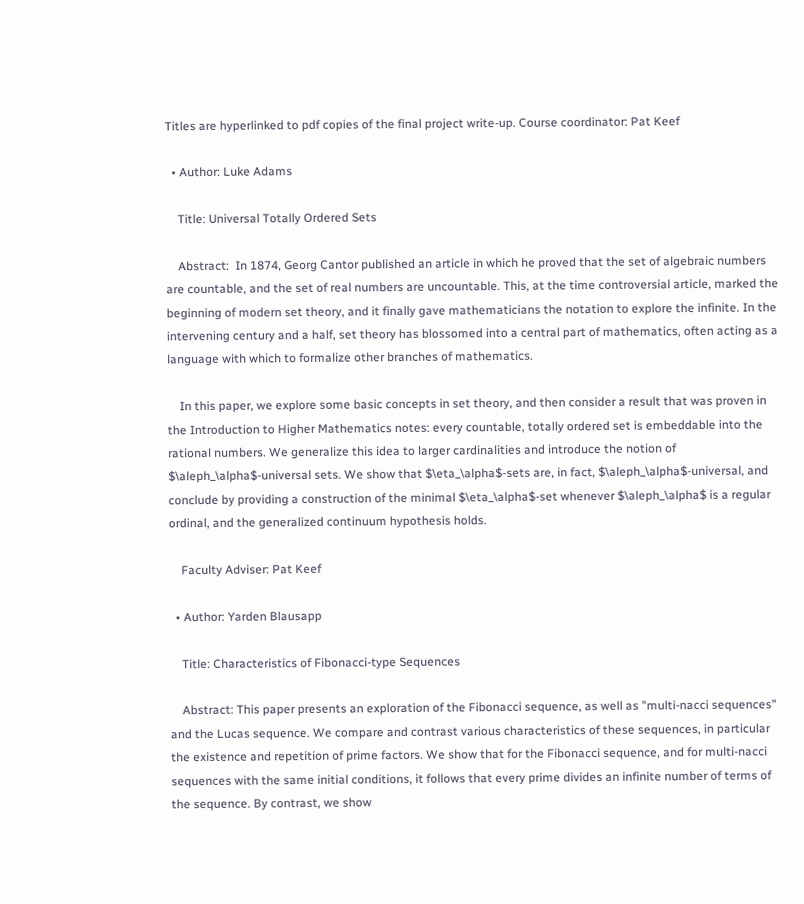Titles are hyperlinked to pdf copies of the final project write-up. Course coordinator: Pat Keef

  • Author: Luke Adams

    Title: Universal Totally Ordered Sets

    Abstract:  In 1874, Georg Cantor published an article in which he proved that the set of algebraic numbers are countable, and the set of real numbers are uncountable. This, at the time controversial article, marked the beginning of modern set theory, and it finally gave mathematicians the notation to explore the infinite. In the intervening century and a half, set theory has blossomed into a central part of mathematics, often acting as a language with which to formalize other branches of mathematics.

    In this paper, we explore some basic concepts in set theory, and then consider a result that was proven in the Introduction to Higher Mathematics notes: every countable, totally ordered set is embeddable into the rational numbers. We generalize this idea to larger cardinalities and introduce the notion of $\aleph_\alpha$-universal sets. We show that $\eta_\alpha$-sets are, in fact, $\aleph_\alpha$-universal, and conclude by providing a construction of the minimal $\eta_\alpha$-set whenever $\aleph_\alpha$ is a regular ordinal, and the generalized continuum hypothesis holds.

    Faculty Adviser: Pat Keef

  • Author: Yarden Blausapp

    Title: Characteristics of Fibonacci-type Sequences

    Abstract: This paper presents an exploration of the Fibonacci sequence, as well as "multi-nacci sequences" and the Lucas sequence. We compare and contrast various characteristics of these sequences, in particular the existence and repetition of prime factors. We show that for the Fibonacci sequence, and for multi-nacci sequences with the same initial conditions, it follows that every prime divides an infinite number of terms of the sequence. By contrast, we show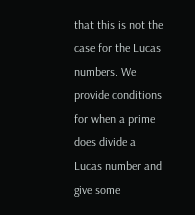that this is not the case for the Lucas numbers. We provide conditions for when a prime does divide a Lucas number and give some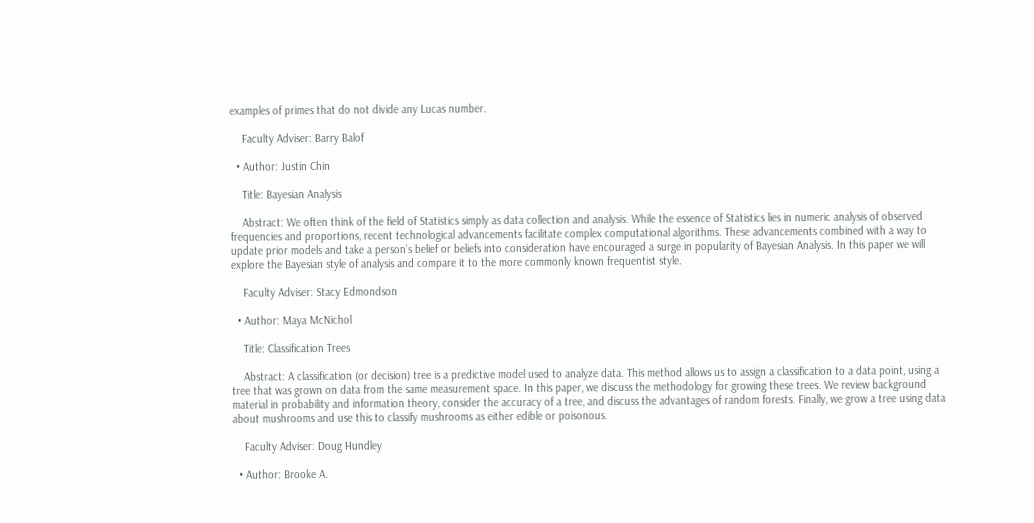examples of primes that do not divide any Lucas number.

    Faculty Adviser: Barry Balof

  • Author: Justin Chin

    Title: Bayesian Analysis

    Abstract: We often think of the field of Statistics simply as data collection and analysis. While the essence of Statistics lies in numeric analysis of observed frequencies and proportions, recent technological advancements facilitate complex computational algorithms. These advancements combined with a way to update prior models and take a person’s belief or beliefs into consideration have encouraged a surge in popularity of Bayesian Analysis. In this paper we will explore the Bayesian style of analysis and compare it to the more commonly known frequentist style.

    Faculty Adviser: Stacy Edmondson

  • Author: Maya McNichol

    Title: Classification Trees

    Abstract: A classification (or decision) tree is a predictive model used to analyze data. This method allows us to assign a classification to a data point, using a tree that was grown on data from the same measurement space. In this paper, we discuss the methodology for growing these trees. We review background material in probability and information theory, consider the accuracy of a tree, and discuss the advantages of random forests. Finally, we grow a tree using data about mushrooms and use this to classify mushrooms as either edible or poisonous.

    Faculty Adviser: Doug Hundley

  • Author: Brooke A.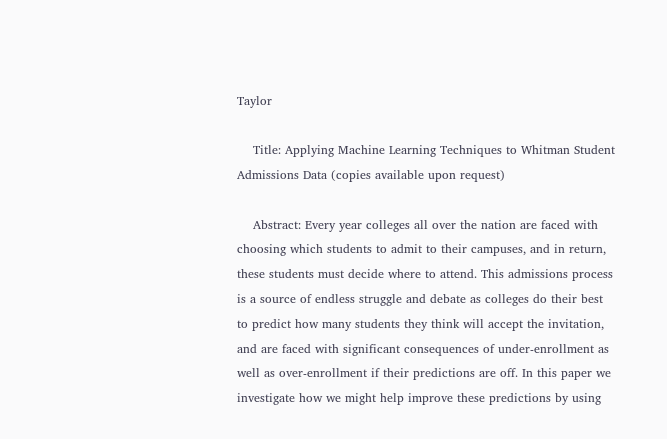Taylor

    Title: Applying Machine Learning Techniques to Whitman Student Admissions Data (copies available upon request)

    Abstract: Every year colleges all over the nation are faced with choosing which students to admit to their campuses, and in return, these students must decide where to attend. This admissions process is a source of endless struggle and debate as colleges do their best to predict how many students they think will accept the invitation, and are faced with significant consequences of under-enrollment as well as over-enrollment if their predictions are off. In this paper we investigate how we might help improve these predictions by using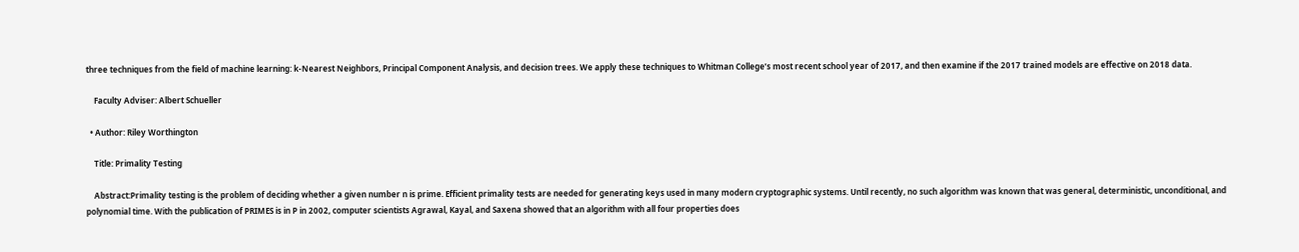three techniques from the field of machine learning: k-Nearest Neighbors, Principal Component Analysis, and decision trees. We apply these techniques to Whitman College’s most recent school year of 2017, and then examine if the 2017 trained models are effective on 2018 data.

    Faculty Adviser: Albert Schueller

  • Author: Riley Worthington

    Title: Primality Testing

    Abstract:Primality testing is the problem of deciding whether a given number n is prime. Efficient primality tests are needed for generating keys used in many modern cryptographic systems. Until recently, no such algorithm was known that was general, deterministic, unconditional, and polynomial time. With the publication of PRIMES is in P in 2002, computer scientists Agrawal, Kayal, and Saxena showed that an algorithm with all four properties does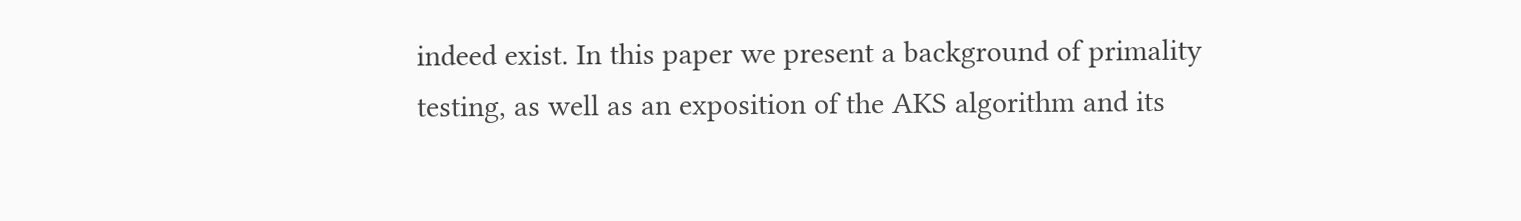indeed exist. In this paper we present a background of primality testing, as well as an exposition of the AKS algorithm and its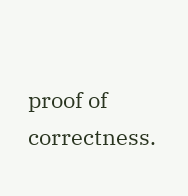proof of correctness.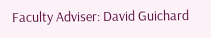Faculty Adviser: David Guichard